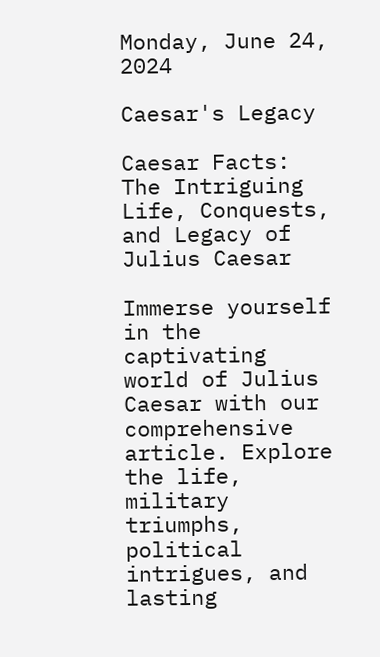Monday, June 24, 2024

Caesar's Legacy

Caesar Facts: The Intriguing Life, Conquests, and Legacy of Julius Caesar

Immerse yourself in the captivating world of Julius Caesar with our comprehensive article. Explore the life, military triumphs, political intrigues, and lasting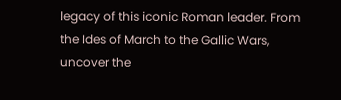legacy of this iconic Roman leader. From the Ides of March to the Gallic Wars, uncover the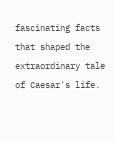fascinating facts that shaped the extraordinary tale of Caesar's life.